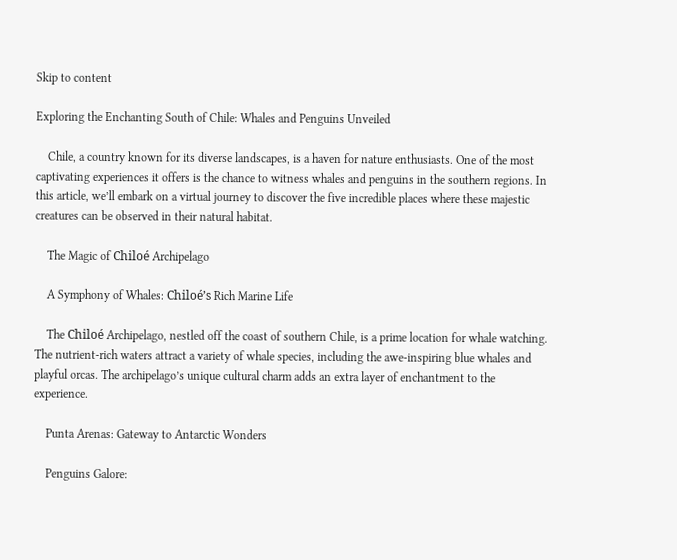Skip to content

Exploring the Enchanting South of Chile: Whales and Penguins Unveiled

    Chile, a country known for its diverse landscapes, is a haven for nature enthusiasts. One of the most captivating experiences it offers is the chance to witness whales and penguins in the southern regions. In this article, we’ll embark on a virtual journey to discover the five incredible places where these majestic creatures can be observed in their natural habitat.

    The Magic of Chiloé Archipelago

    A Symphony of Whales: Chiloé’s Rich Marine Life

    The Chiloé Archipelago, nestled off the coast of southern Chile, is a prime location for whale watching. The nutrient-rich waters attract a variety of whale species, including the awe-inspiring blue whales and playful orcas. The archipelago’s unique cultural charm adds an extra layer of enchantment to the experience.

    Punta Arenas: Gateway to Antarctic Wonders

    Penguins Galore: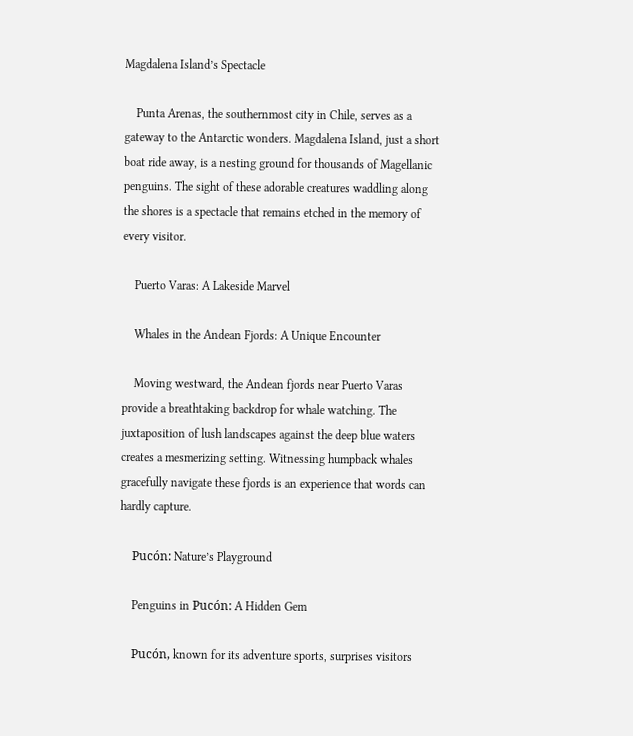Magdalena Island’s Spectacle

    Punta Arenas, the southernmost city in Chile, serves as a gateway to the Antarctic wonders. Magdalena Island, just a short boat ride away, is a nesting ground for thousands of Magellanic penguins. The sight of these adorable creatures waddling along the shores is a spectacle that remains etched in the memory of every visitor.

    Puerto Varas: A Lakeside Marvel

    Whales in the Andean Fjords: A Unique Encounter

    Moving westward, the Andean fjords near Puerto Varas provide a breathtaking backdrop for whale watching. The juxtaposition of lush landscapes against the deep blue waters creates a mesmerizing setting. Witnessing humpback whales gracefully navigate these fjords is an experience that words can hardly capture.

    Pucón: Nature’s Playground

    Penguins in Pucón: A Hidden Gem

    Pucón, known for its adventure sports, surprises visitors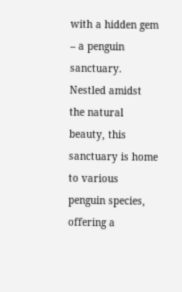with a hidden gem – a penguin sanctuary. Nestled amidst the natural beauty, this sanctuary is home to various penguin species, offering a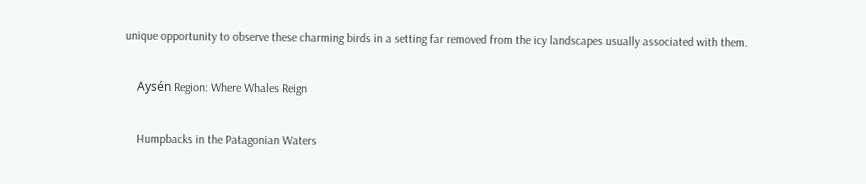unique opportunity to observe these charming birds in a setting far removed from the icy landscapes usually associated with them.

    Aysén Region: Where Whales Reign

    Humpbacks in the Patagonian Waters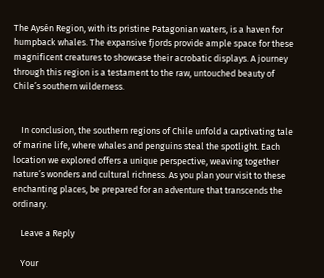The Aysén Region, with its pristine Patagonian waters, is a haven for humpback whales. The expansive fjords provide ample space for these magnificent creatures to showcase their acrobatic displays. A journey through this region is a testament to the raw, untouched beauty of Chile’s southern wilderness.


    In conclusion, the southern regions of Chile unfold a captivating tale of marine life, where whales and penguins steal the spotlight. Each location we explored offers a unique perspective, weaving together nature’s wonders and cultural richness. As you plan your visit to these enchanting places, be prepared for an adventure that transcends the ordinary.

    Leave a Reply

    Your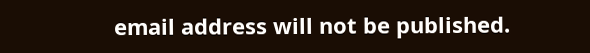email address will not be published.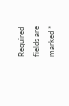Required fields are marked *